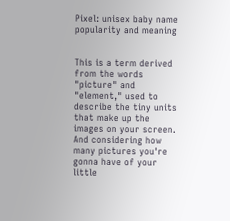Pixel: unisex baby name popularity and meaning


This is a term derived from the words "picture" and "element," used to describe the tiny units that make up the images on your screen. And considering how many pictures you're gonna have of your little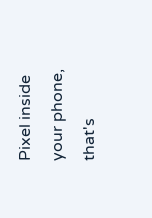Pixel inside your phone, that's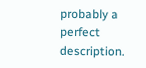probably a perfect description.